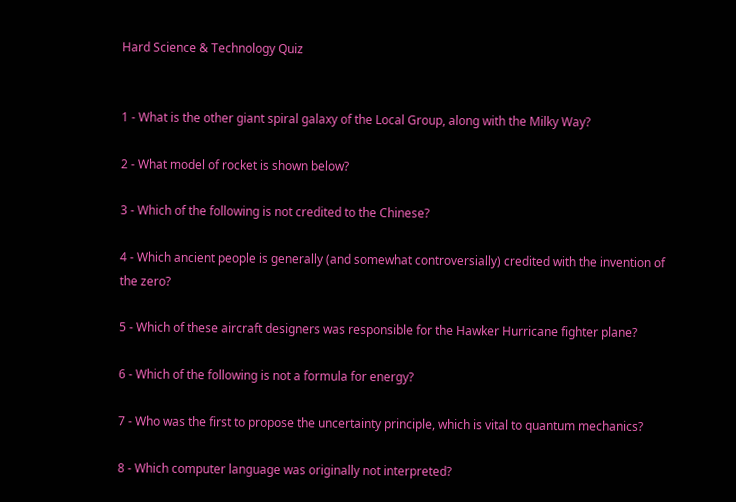Hard Science & Technology Quiz


1 - What is the other giant spiral galaxy of the Local Group, along with the Milky Way?

2 - What model of rocket is shown below?

3 - Which of the following is not credited to the Chinese?

4 - Which ancient people is generally (and somewhat controversially) credited with the invention of the zero?

5 - Which of these aircraft designers was responsible for the Hawker Hurricane fighter plane?

6 - Which of the following is not a formula for energy?

7 - Who was the first to propose the uncertainty principle, which is vital to quantum mechanics?

8 - Which computer language was originally not interpreted?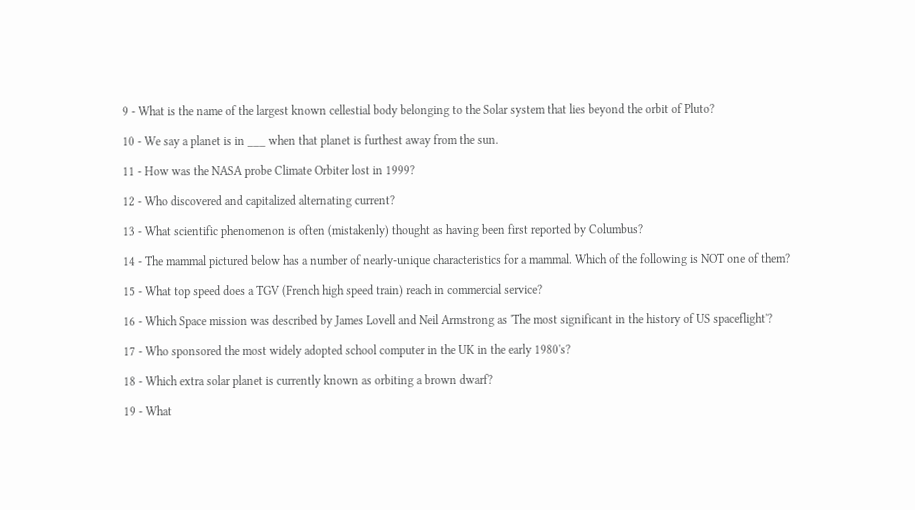9 - What is the name of the largest known cellestial body belonging to the Solar system that lies beyond the orbit of Pluto?

10 - We say a planet is in ___ when that planet is furthest away from the sun.

11 - How was the NASA probe Climate Orbiter lost in 1999?

12 - Who discovered and capitalized alternating current?

13 - What scientific phenomenon is often (mistakenly) thought as having been first reported by Columbus?

14 - The mammal pictured below has a number of nearly-unique characteristics for a mammal. Which of the following is NOT one of them?

15 - What top speed does a TGV (French high speed train) reach in commercial service?

16 - Which Space mission was described by James Lovell and Neil Armstrong as 'The most significant in the history of US spaceflight'?

17 - Who sponsored the most widely adopted school computer in the UK in the early 1980's?

18 - Which extra solar planet is currently known as orbiting a brown dwarf?

19 - What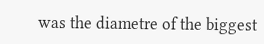was the diametre of the biggest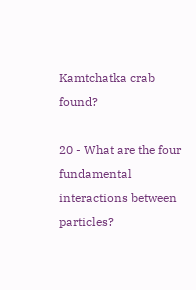Kamtchatka crab found?

20 - What are the four fundamental interactions between particles?